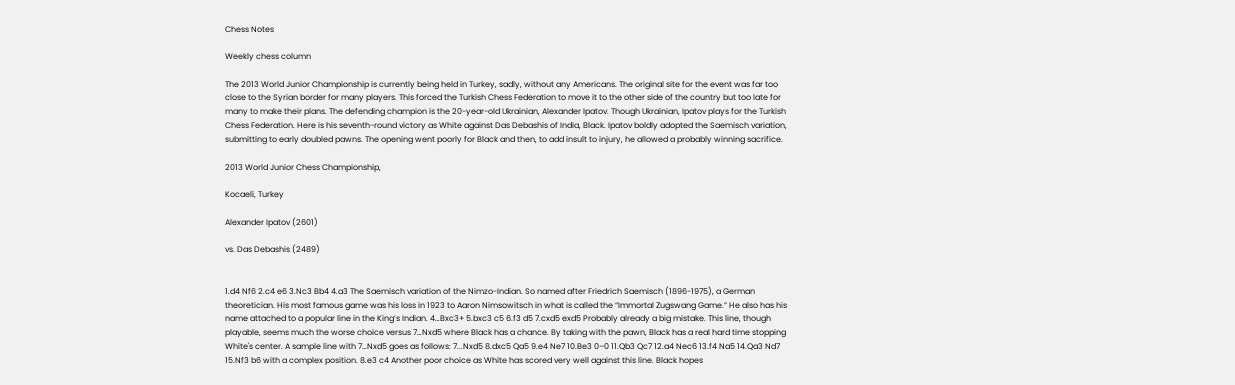Chess Notes

Weekly chess column

The 2013 World Junior Championship is currently being held in Turkey, sadly, without any Americans. The original site for the event was far too close to the Syrian border for many players. This forced the Turkish Chess Federation to move it to the other side of the country but too late for many to make their plans. The defending champion is the 20-year-old Ukrainian, Alexander Ipatov. Though Ukrainian, Ipatov plays for the Turkish Chess Federation. Here is his seventh-round victory as White against Das Debashis of India, Black. Ipatov boldly adopted the Saemisch variation, submitting to early doubled pawns. The opening went poorly for Black and then, to add insult to injury, he allowed a probably winning sacrifice.

2013 World Junior Chess Championship,

Kocaeli, Turkey

Alexander Ipatov (2601)

vs. Das Debashis (2489)


1.d4 Nf6 2.c4 e6 3.Nc3 Bb4 4.a3 The Saemisch variation of the Nimzo-Indian. So named after Friedrich Saemisch (1896-1975), a German theoretician. His most famous game was his loss in 1923 to Aaron Nimsowitsch in what is called the “Immortal Zugswang Game.” He also has his name attached to a popular line in the King’s Indian. 4…Bxc3+ 5.bxc3 c5 6.f3 d5 7.cxd5 exd5 Probably already a big mistake. This line, though playable, seems much the worse choice versus 7…Nxd5 where Black has a chance. By taking with the pawn, Black has a real hard time stopping White's center. A sample line with 7…Nxd5 goes as follows: 7...Nxd5 8.dxc5 Qa5 9.e4 Ne7 10.Be3 0–0 11.Qb3 Qc7 12.a4 Nec6 13.f4 Na5 14.Qa3 Nd7 15.Nf3 b6 with a complex position. 8.e3 c4 Another poor choice as White has scored very well against this line. Black hopes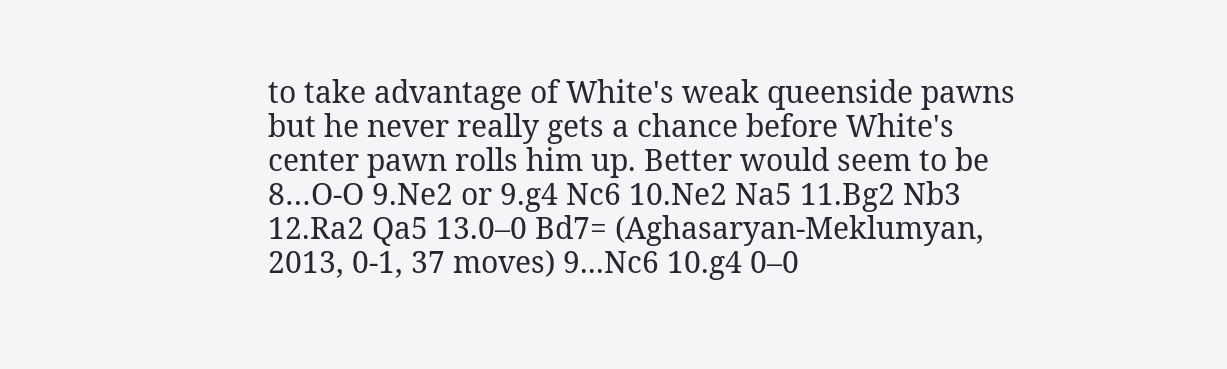to take advantage of White's weak queenside pawns but he never really gets a chance before White's center pawn rolls him up. Better would seem to be 8…O-O 9.Ne2 or 9.g4 Nc6 10.Ne2 Na5 11.Bg2 Nb3 12.Ra2 Qa5 13.0–0 Bd7= (Aghasaryan-Meklumyan, 2013, 0-1, 37 moves) 9...Nc6 10.g4 0–0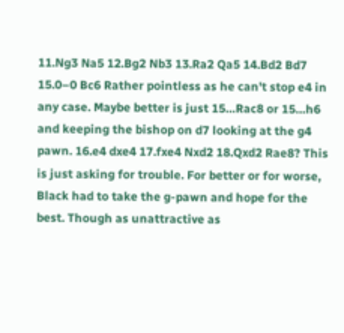11.Ng3 Na5 12.Bg2 Nb3 13.Ra2 Qa5 14.Bd2 Bd7 15.0–0 Bc6 Rather pointless as he can't stop e4 in any case. Maybe better is just 15…Rac8 or 15…h6 and keeping the bishop on d7 looking at the g4 pawn. 16.e4 dxe4 17.fxe4 Nxd2 18.Qxd2 Rae8? This is just asking for trouble. For better or for worse, Black had to take the g-pawn and hope for the best. Though as unattractive as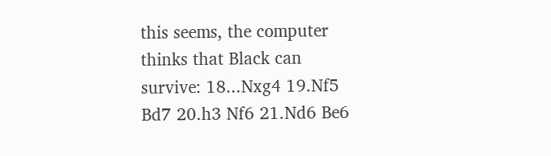this seems, the computer thinks that Black can survive: 18...Nxg4 19.Nf5 Bd7 20.h3 Nf6 21.Nd6 Be6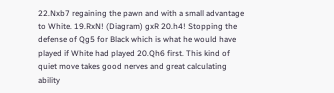22.Nxb7 regaining the pawn and with a small advantage to White. 19.RxN! (Diagram) gxR 20.h4! Stopping the defense of Qg5 for Black which is what he would have played if White had played 20.Qh6 first. This kind of quiet move takes good nerves and great calculating ability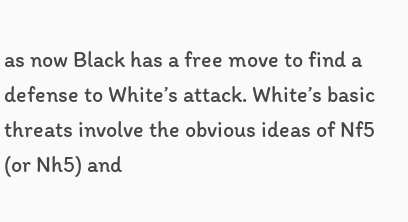as now Black has a free move to find a defense to White’s attack. White’s basic threats involve the obvious ideas of Nf5 (or Nh5) and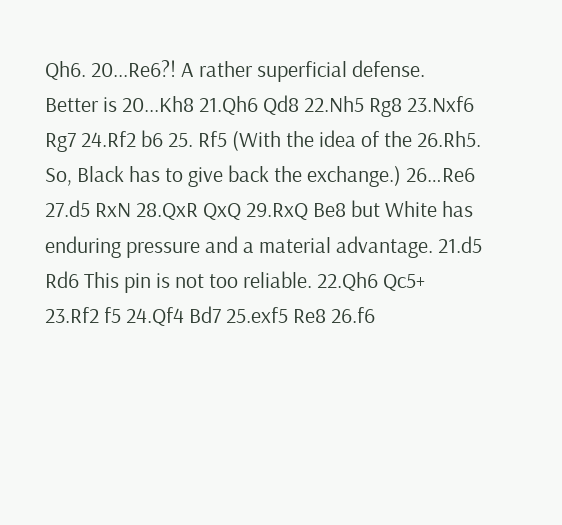Qh6. 20...Re6?! A rather superficial defense. Better is 20...Kh8 21.Qh6 Qd8 22.Nh5 Rg8 23.Nxf6 Rg7 24.Rf2 b6 25. Rf5 (With the idea of the 26.Rh5. So, Black has to give back the exchange.) 26…Re6 27.d5 RxN 28.QxR QxQ 29.RxQ Be8 but White has enduring pressure and a material advantage. 21.d5 Rd6 This pin is not too reliable. 22.Qh6 Qc5+ 23.Rf2 f5 24.Qf4 Bd7 25.exf5 Re8 26.f6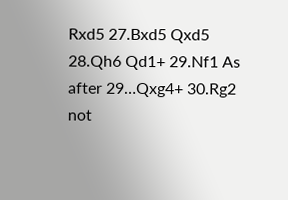Rxd5 27.Bxd5 Qxd5 28.Qh6 Qd1+ 29.Nf1 As after 29…Qxg4+ 30.Rg2 not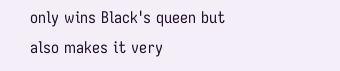only wins Black's queen but also makes it very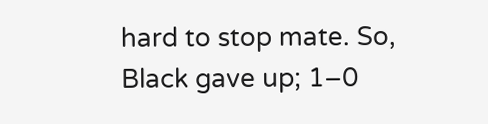hard to stop mate. So, Black gave up; 1–0